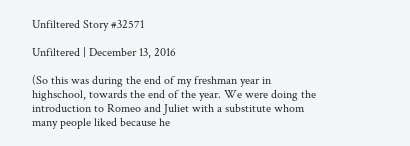Unfiltered Story #32571

Unfiltered | December 13, 2016

(So this was during the end of my freshman year in highschool, towards the end of the year. We were doing the introduction to Romeo and Juliet with a substitute whom many people liked because he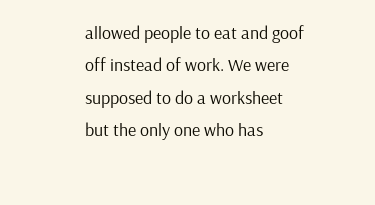allowed people to eat and goof off instead of work. We were supposed to do a worksheet but the only one who has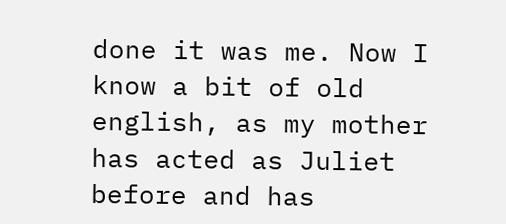done it was me. Now I know a bit of old english, as my mother has acted as Juliet before and has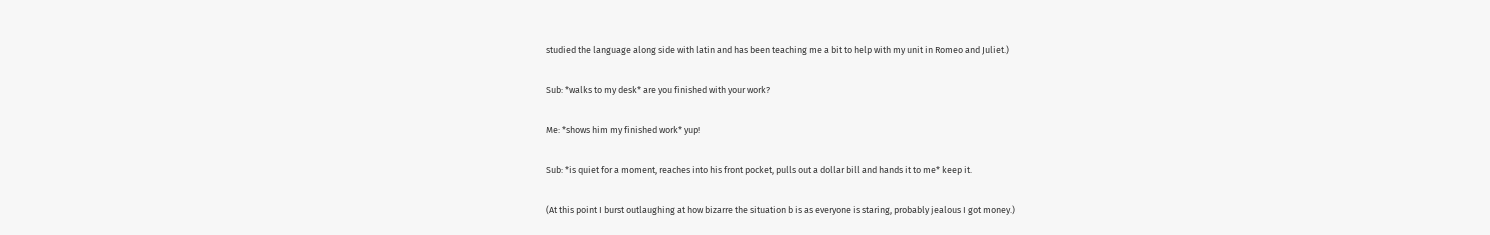studied the language along side with latin and has been teaching me a bit to help with my unit in Romeo and Juliet.)

Sub: *walks to my desk* are you finished with your work?

Me: *shows him my finished work* yup!

Sub: *is quiet for a moment, reaches into his front pocket, pulls out a dollar bill and hands it to me* keep it.

(At this point I burst outlaughing at how bizarre the situation b is as everyone is staring, probably jealous I got money.)